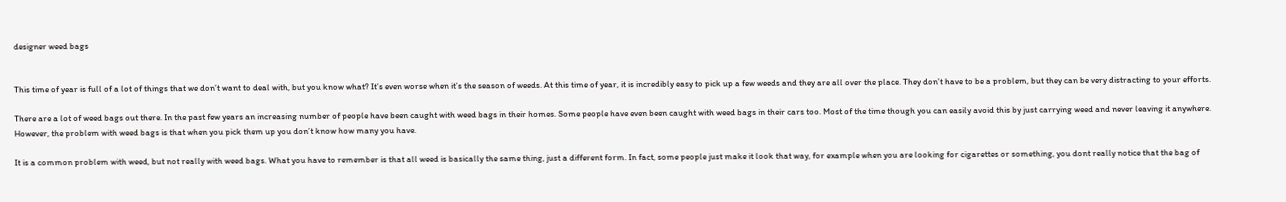designer weed bags


This time of year is full of a lot of things that we don’t want to deal with, but you know what? It’s even worse when it’s the season of weeds. At this time of year, it is incredibly easy to pick up a few weeds and they are all over the place. They don’t have to be a problem, but they can be very distracting to your efforts.

There are a lot of weed bags out there. In the past few years an increasing number of people have been caught with weed bags in their homes. Some people have even been caught with weed bags in their cars too. Most of the time though you can easily avoid this by just carrying weed and never leaving it anywhere. However, the problem with weed bags is that when you pick them up you don’t know how many you have.

It is a common problem with weed, but not really with weed bags. What you have to remember is that all weed is basically the same thing, just a different form. In fact, some people just make it look that way, for example when you are looking for cigarettes or something, you dont really notice that the bag of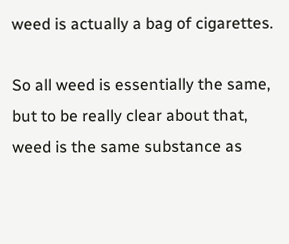weed is actually a bag of cigarettes.

So all weed is essentially the same, but to be really clear about that, weed is the same substance as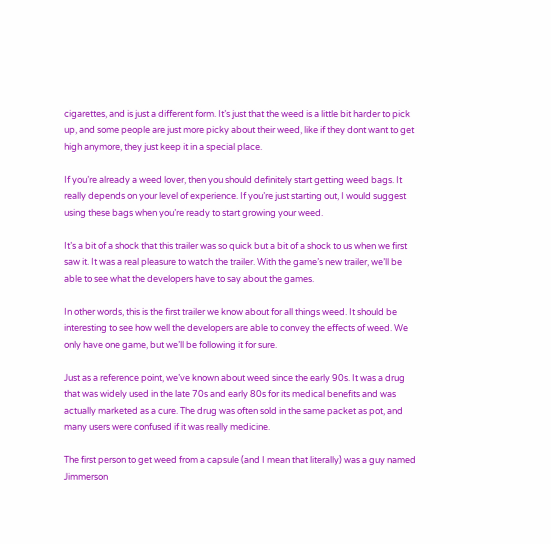cigarettes, and is just a different form. It’s just that the weed is a little bit harder to pick up, and some people are just more picky about their weed, like if they dont want to get high anymore, they just keep it in a special place.

If you’re already a weed lover, then you should definitely start getting weed bags. It really depends on your level of experience. If you’re just starting out, I would suggest using these bags when you’re ready to start growing your weed.

It’s a bit of a shock that this trailer was so quick but a bit of a shock to us when we first saw it. It was a real pleasure to watch the trailer. With the game’s new trailer, we’ll be able to see what the developers have to say about the games.

In other words, this is the first trailer we know about for all things weed. It should be interesting to see how well the developers are able to convey the effects of weed. We only have one game, but we’ll be following it for sure.

Just as a reference point, we’ve known about weed since the early 90s. It was a drug that was widely used in the late 70s and early 80s for its medical benefits and was actually marketed as a cure. The drug was often sold in the same packet as pot, and many users were confused if it was really medicine.

The first person to get weed from a capsule (and I mean that literally) was a guy named Jimmerson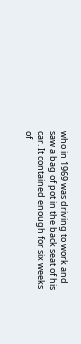who in 1969 was driving to work and saw a bag of pot in the back seat of his car. It contained enough for six weeks of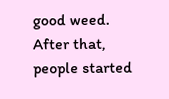good weed. After that, people started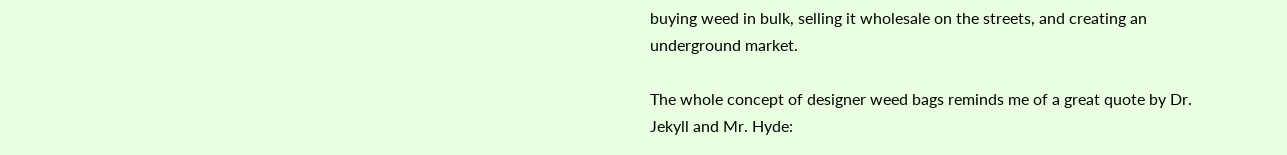buying weed in bulk, selling it wholesale on the streets, and creating an underground market.

The whole concept of designer weed bags reminds me of a great quote by Dr. Jekyll and Mr. Hyde: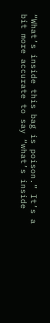“What’s inside this bag is poison.” It’s a bit more accurate to say “what’s inside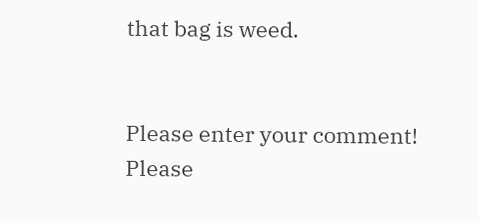that bag is weed.


Please enter your comment!
Please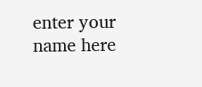enter your name here